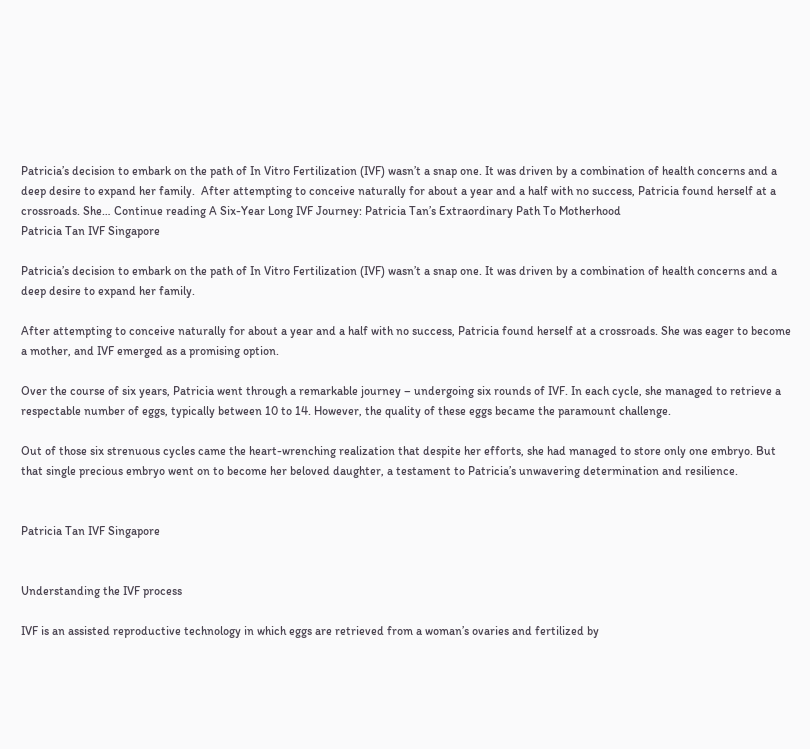Patricia’s decision to embark on the path of In Vitro Fertilization (IVF) wasn’t a snap one. It was driven by a combination of health concerns and a deep desire to expand her family.  After attempting to conceive naturally for about a year and a half with no success, Patricia found herself at a crossroads. She… Continue reading A Six-Year Long IVF Journey: Patricia Tan’s Extraordinary Path To Motherhood
Patricia Tan IVF Singapore

Patricia’s decision to embark on the path of In Vitro Fertilization (IVF) wasn’t a snap one. It was driven by a combination of health concerns and a deep desire to expand her family.

After attempting to conceive naturally for about a year and a half with no success, Patricia found herself at a crossroads. She was eager to become a mother, and IVF emerged as a promising option.

Over the course of six years, Patricia went through a remarkable journey – undergoing six rounds of IVF. In each cycle, she managed to retrieve a respectable number of eggs, typically between 10 to 14. However, the quality of these eggs became the paramount challenge.

Out of those six strenuous cycles came the heart-wrenching realization that despite her efforts, she had managed to store only one embryo. But that single precious embryo went on to become her beloved daughter, a testament to Patricia’s unwavering determination and resilience.


Patricia Tan IVF Singapore


Understanding the IVF process

IVF is an assisted reproductive technology in which eggs are retrieved from a woman’s ovaries and fertilized by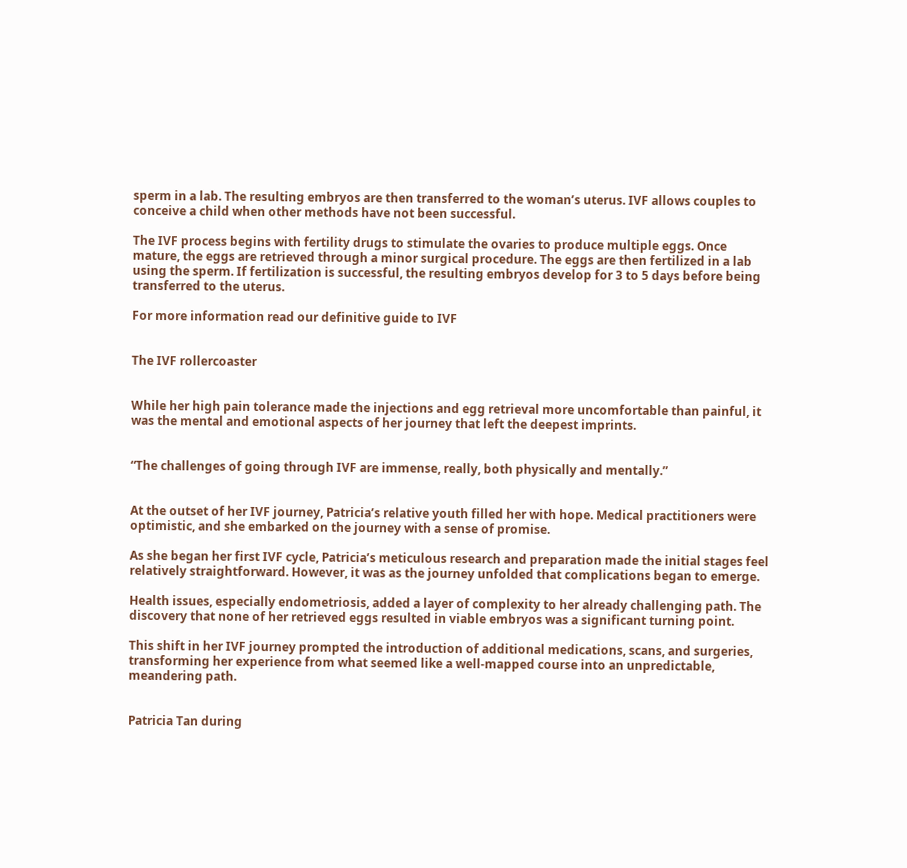sperm in a lab. The resulting embryos are then transferred to the woman’s uterus. IVF allows couples to conceive a child when other methods have not been successful.

The IVF process begins with fertility drugs to stimulate the ovaries to produce multiple eggs. Once mature, the eggs are retrieved through a minor surgical procedure. The eggs are then fertilized in a lab using the sperm. If fertilization is successful, the resulting embryos develop for 3 to 5 days before being transferred to the uterus.

For more information read our definitive guide to IVF


The IVF rollercoaster


While her high pain tolerance made the injections and egg retrieval more uncomfortable than painful, it was the mental and emotional aspects of her journey that left the deepest imprints.


“The challenges of going through IVF are immense, really, both physically and mentally.”


At the outset of her IVF journey, Patricia’s relative youth filled her with hope. Medical practitioners were optimistic, and she embarked on the journey with a sense of promise.

As she began her first IVF cycle, Patricia’s meticulous research and preparation made the initial stages feel relatively straightforward. However, it was as the journey unfolded that complications began to emerge.

Health issues, especially endometriosis, added a layer of complexity to her already challenging path. The discovery that none of her retrieved eggs resulted in viable embryos was a significant turning point.

This shift in her IVF journey prompted the introduction of additional medications, scans, and surgeries, transforming her experience from what seemed like a well-mapped course into an unpredictable, meandering path.


Patricia Tan during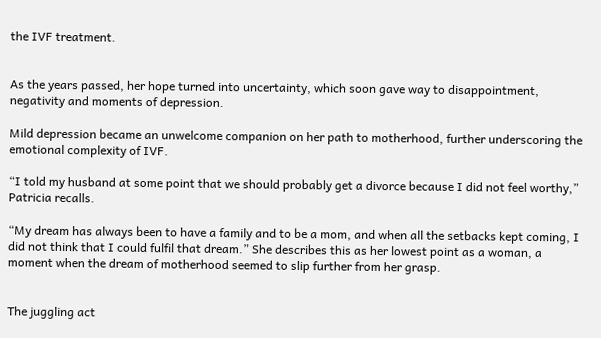the IVF treatment.


As the years passed, her hope turned into uncertainty, which soon gave way to disappointment, negativity and moments of depression.

Mild depression became an unwelcome companion on her path to motherhood, further underscoring the emotional complexity of IVF.

“I told my husband at some point that we should probably get a divorce because I did not feel worthy,” Patricia recalls.

“My dream has always been to have a family and to be a mom, and when all the setbacks kept coming, I did not think that I could fulfil that dream.” She describes this as her lowest point as a woman, a moment when the dream of motherhood seemed to slip further from her grasp.


The juggling act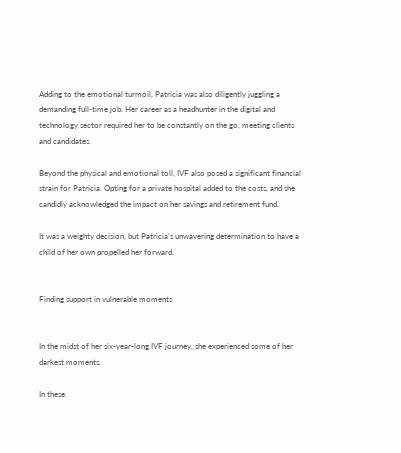Adding to the emotional turmoil, Patricia was also diligently juggling a demanding full-time job. Her career as a headhunter in the digital and technology sector required her to be constantly on the go, meeting clients and candidates.

Beyond the physical and emotional toll, IVF also posed a significant financial strain for Patricia. Opting for a private hospital added to the costs, and she candidly acknowledged the impact on her savings and retirement fund.

It was a weighty decision, but Patricia’s unwavering determination to have a child of her own propelled her forward.


Finding support in vulnerable moments


In the midst of her six-year-long IVF journey, she experienced some of her darkest moments.

In these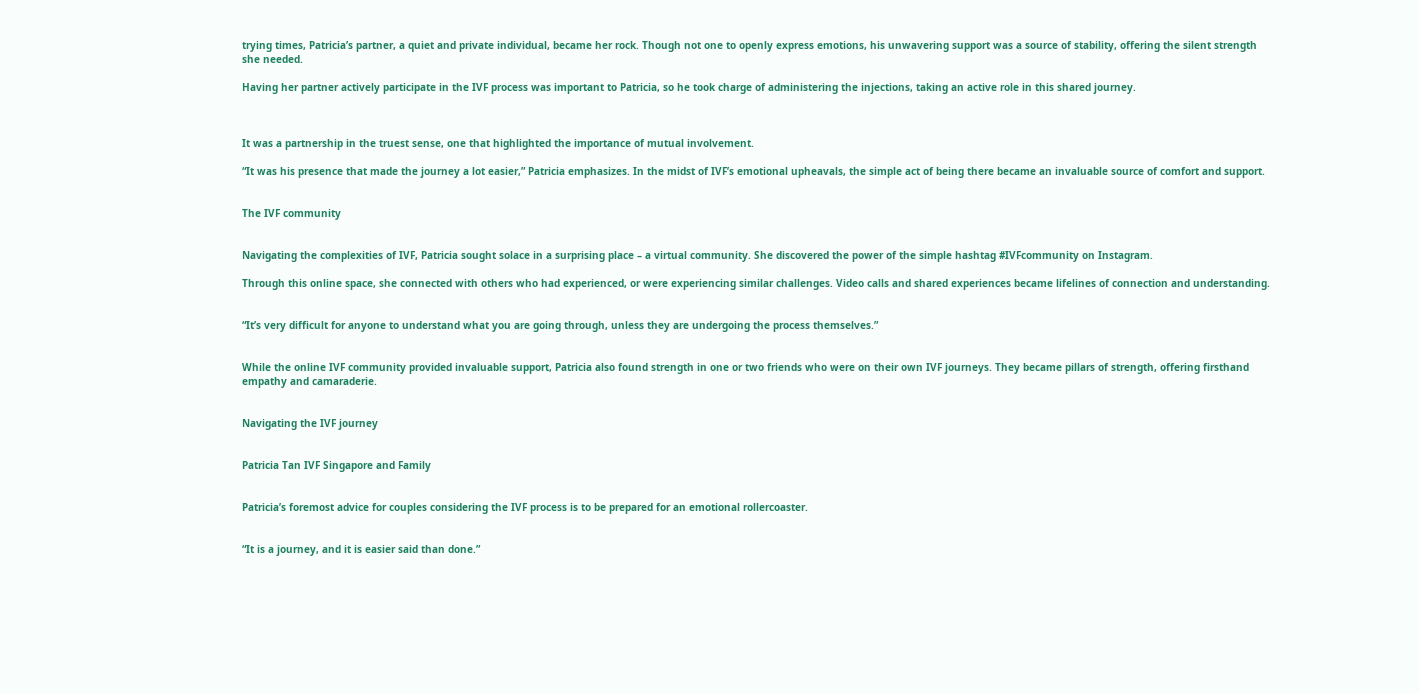trying times, Patricia’s partner, a quiet and private individual, became her rock. Though not one to openly express emotions, his unwavering support was a source of stability, offering the silent strength she needed.

Having her partner actively participate in the IVF process was important to Patricia, so he took charge of administering the injections, taking an active role in this shared journey.



It was a partnership in the truest sense, one that highlighted the importance of mutual involvement.

“It was his presence that made the journey a lot easier,” Patricia emphasizes. In the midst of IVF’s emotional upheavals, the simple act of being there became an invaluable source of comfort and support.


The IVF community


Navigating the complexities of IVF, Patricia sought solace in a surprising place – a virtual community. She discovered the power of the simple hashtag #IVFcommunity on Instagram.

Through this online space, she connected with others who had experienced, or were experiencing similar challenges. Video calls and shared experiences became lifelines of connection and understanding.


“It’s very difficult for anyone to understand what you are going through, unless they are undergoing the process themselves.”


While the online IVF community provided invaluable support, Patricia also found strength in one or two friends who were on their own IVF journeys. They became pillars of strength, offering firsthand empathy and camaraderie.


Navigating the IVF journey


Patricia Tan IVF Singapore and Family


Patricia’s foremost advice for couples considering the IVF process is to be prepared for an emotional rollercoaster.


“It is a journey, and it is easier said than done.”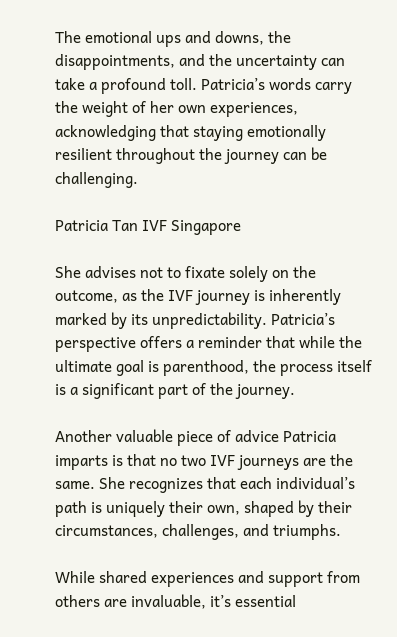The emotional ups and downs, the disappointments, and the uncertainty can take a profound toll. Patricia’s words carry the weight of her own experiences, acknowledging that staying emotionally resilient throughout the journey can be challenging.

Patricia Tan IVF Singapore

She advises not to fixate solely on the outcome, as the IVF journey is inherently marked by its unpredictability. Patricia’s perspective offers a reminder that while the ultimate goal is parenthood, the process itself is a significant part of the journey.

Another valuable piece of advice Patricia imparts is that no two IVF journeys are the same. She recognizes that each individual’s path is uniquely their own, shaped by their circumstances, challenges, and triumphs.

While shared experiences and support from others are invaluable, it’s essential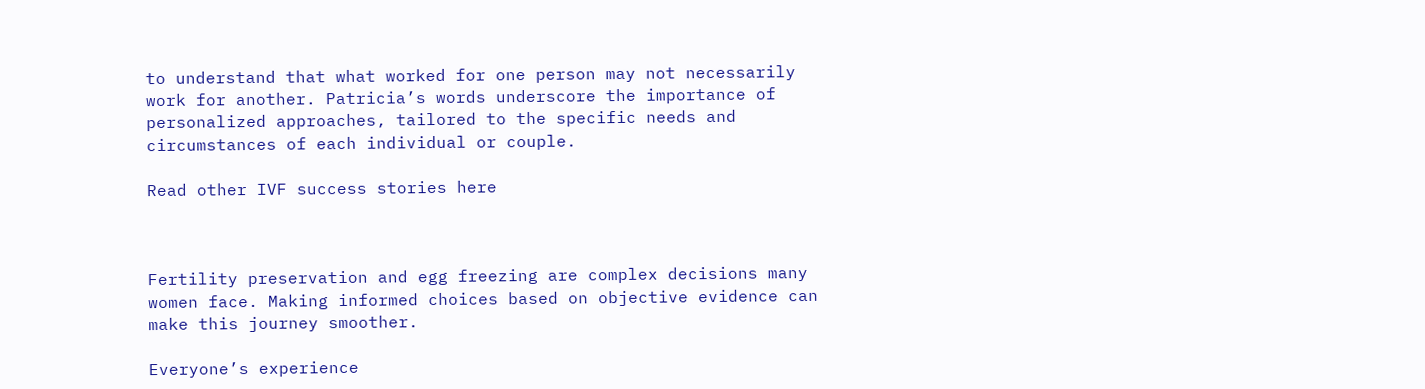to understand that what worked for one person may not necessarily work for another. Patricia’s words underscore the importance of personalized approaches, tailored to the specific needs and circumstances of each individual or couple.

Read other IVF success stories here



Fertility preservation and egg freezing are complex decisions many women face. Making informed choices based on objective evidence can make this journey smoother.

Everyone’s experience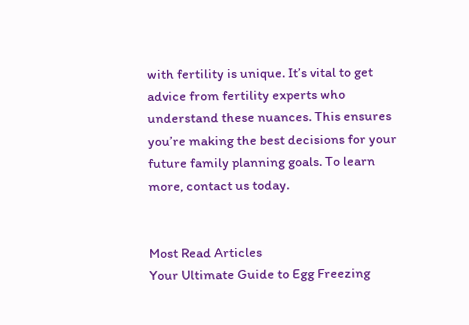with fertility is unique. It’s vital to get advice from fertility experts who understand these nuances. This ensures you’re making the best decisions for your future family planning goals. To learn more, contact us today.


Most Read Articles
Your Ultimate Guide to Egg Freezing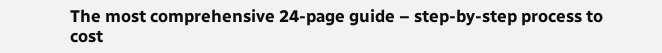The most comprehensive 24-page guide – step-by-step process to cost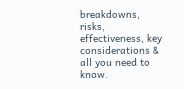breakdowns, risks, effectiveness, key considerations & all you need to know.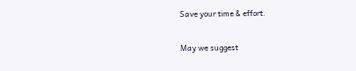Save your time & effort.

May we suggest